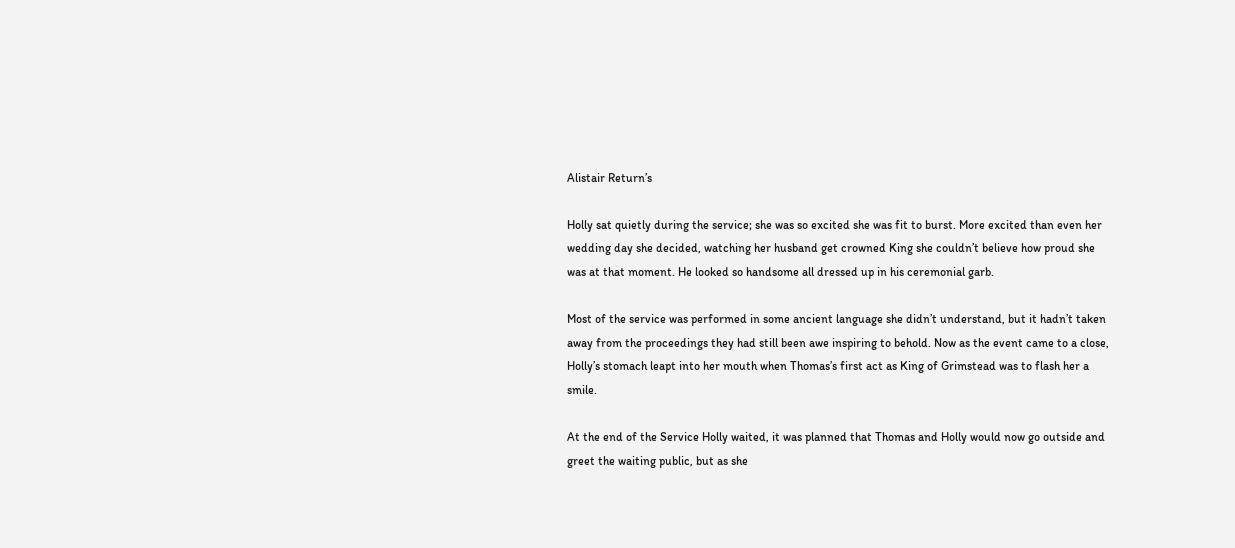Alistair Return’s

Holly sat quietly during the service; she was so excited she was fit to burst. More excited than even her wedding day she decided, watching her husband get crowned King she couldn’t believe how proud she was at that moment. He looked so handsome all dressed up in his ceremonial garb.

Most of the service was performed in some ancient language she didn’t understand, but it hadn’t taken away from the proceedings they had still been awe inspiring to behold. Now as the event came to a close, Holly’s stomach leapt into her mouth when Thomas’s first act as King of Grimstead was to flash her a smile.

At the end of the Service Holly waited, it was planned that Thomas and Holly would now go outside and greet the waiting public, but as she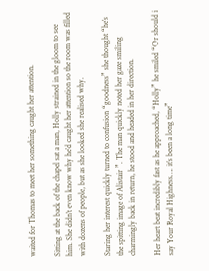waited for Thomas to meet her something caught her attention.

Sitting at the back of the chapel sat a man, Holly strained in the gloom to see him. She didn’t even know why he’d caught her attention so the room was filled with dozens of people, but as she looked she realised why.

Staring her interest quickly turned to confusion “goodness” she thought “he’s the spitting image of Alistair ”. The man quickly noted her gaze smiling charmingly back in return, he stood and headed in her direction.

Her heart beat incredibly fast as he approached, “Holly” he smiled “Or should i say Your Royal Highness…. it’s been a long time”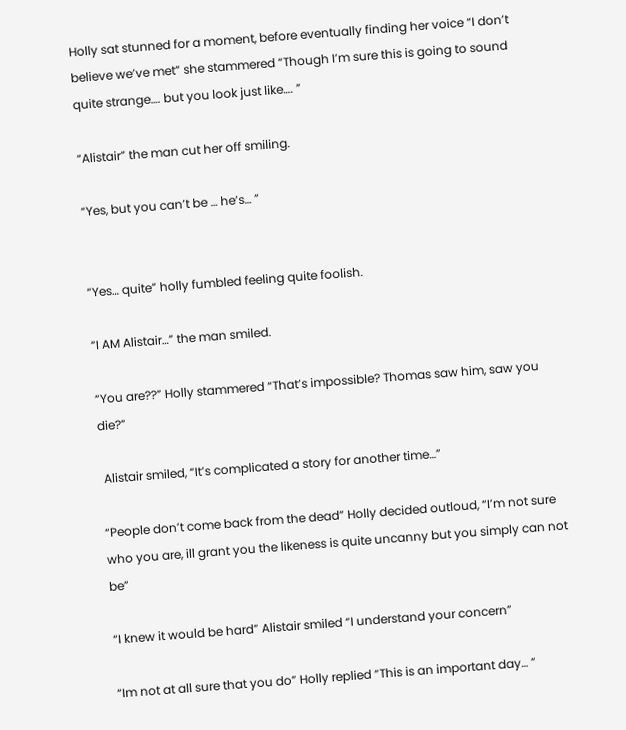Holly sat stunned for a moment, before eventually finding her voice “I don’t believe we’ve met” she stammered “Though I’m sure this is going to sound quite strange…. but you look just like…. ”

“Alistair” the man cut her off smiling.

“Yes, but you can’t be … he’s… ”


“Yes… quite” holly fumbled feeling quite foolish.

“I AM Alistair…” the man smiled.

“You are??” Holly stammered “That’s impossible? Thomas saw him, saw you die?”

 Alistair smiled, “It’s complicated a story for another time…”

“People don’t come back from the dead” Holly decided outloud, “I’m not sure who you are, ill grant you the likeness is quite uncanny but you simply can not be”

“I knew it would be hard” Alistair smiled “I understand your concern”

“Im not at all sure that you do” Holly replied “This is an important day… ”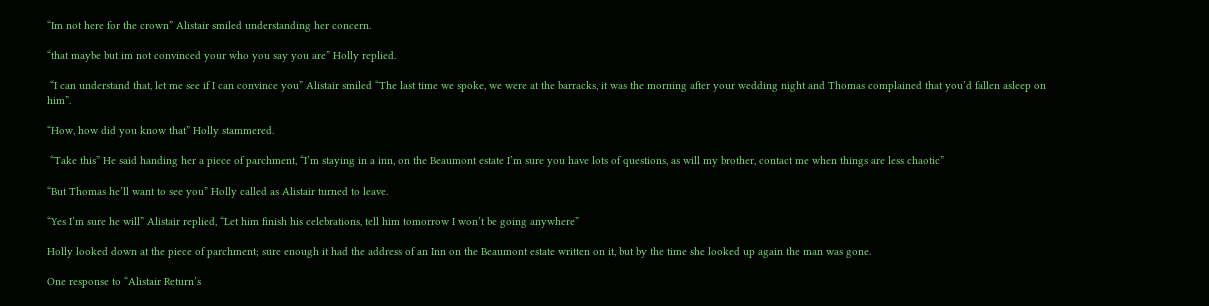“Im not here for the crown” Alistair smiled understanding her concern.

“that maybe but im not convinced your who you say you are” Holly replied.

 “I can understand that, let me see if I can convince you” Alistair smiled “The last time we spoke, we were at the barracks, it was the morning after your wedding night and Thomas complained that you’d fallen asleep on him”.

“How, how did you know that” Holly stammered.

 “Take this” He said handing her a piece of parchment, “I’m staying in a inn, on the Beaumont estate I’m sure you have lots of questions, as will my brother, contact me when things are less chaotic”

“But Thomas he’ll want to see you” Holly called as Alistair turned to leave.

“Yes I’m sure he will” Alistair replied, “Let him finish his celebrations, tell him tomorrow I won’t be going anywhere”

Holly looked down at the piece of parchment; sure enough it had the address of an Inn on the Beaumont estate written on it, but by the time she looked up again the man was gone.

One response to “Alistair Return’s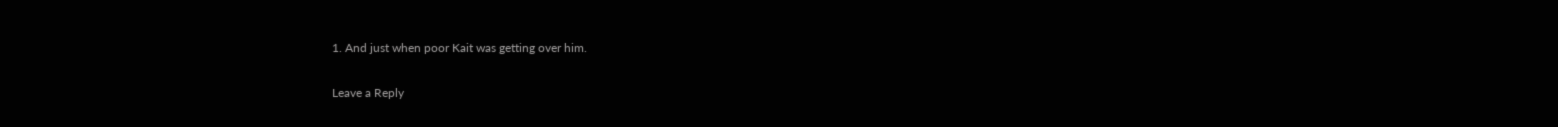1. And just when poor Kait was getting over him.

Leave a Reply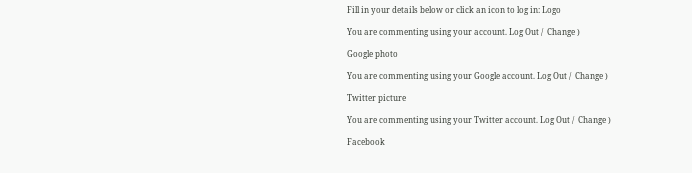Fill in your details below or click an icon to log in: Logo

You are commenting using your account. Log Out /  Change )

Google photo

You are commenting using your Google account. Log Out /  Change )

Twitter picture

You are commenting using your Twitter account. Log Out /  Change )

Facebook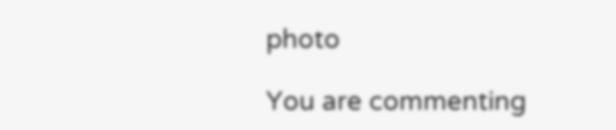photo

You are commenting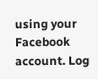using your Facebook account. Log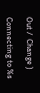Out /  Change )

Connecting to %s